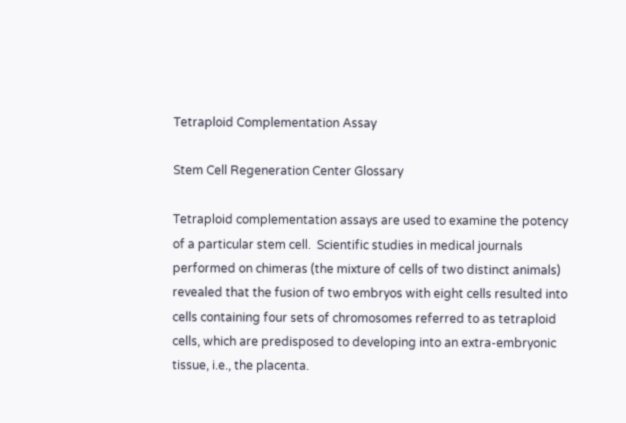Tetraploid Complementation Assay

Stem Cell Regeneration Center Glossary

Tetraploid complementation assays are used to examine the potency of a particular stem cell.  Scientific studies in medical journals performed on chimeras (the mixture of cells of two distinct animals) revealed that the fusion of two embryos with eight cells resulted into cells containing four sets of chromosomes referred to as tetraploid cells, which are predisposed to developing into an extra-embryonic tissue, i.e., the placenta.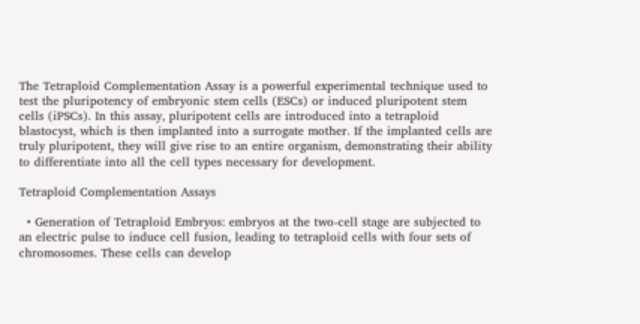The Tetraploid Complementation Assay is a powerful experimental technique used to test the pluripotency of embryonic stem cells (ESCs) or induced pluripotent stem cells (iPSCs). In this assay, pluripotent cells are introduced into a tetraploid blastocyst, which is then implanted into a surrogate mother. If the implanted cells are truly pluripotent, they will give rise to an entire organism, demonstrating their ability to differentiate into all the cell types necessary for development.

Tetraploid Complementation Assays

  • Generation of Tetraploid Embryos: embryos at the two-cell stage are subjected to an electric pulse to induce cell fusion, leading to tetraploid cells with four sets of chromosomes. These cells can develop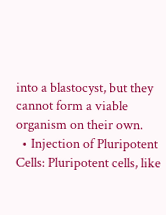into a blastocyst, but they cannot form a viable organism on their own.
  • Injection of Pluripotent Cells: Pluripotent cells, like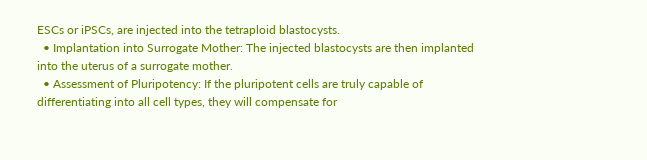ESCs or iPSCs, are injected into the tetraploid blastocysts.
  • Implantation into Surrogate Mother: The injected blastocysts are then implanted into the uterus of a surrogate mother.
  • Assessment of Pluripotency: If the pluripotent cells are truly capable of differentiating into all cell types, they will compensate for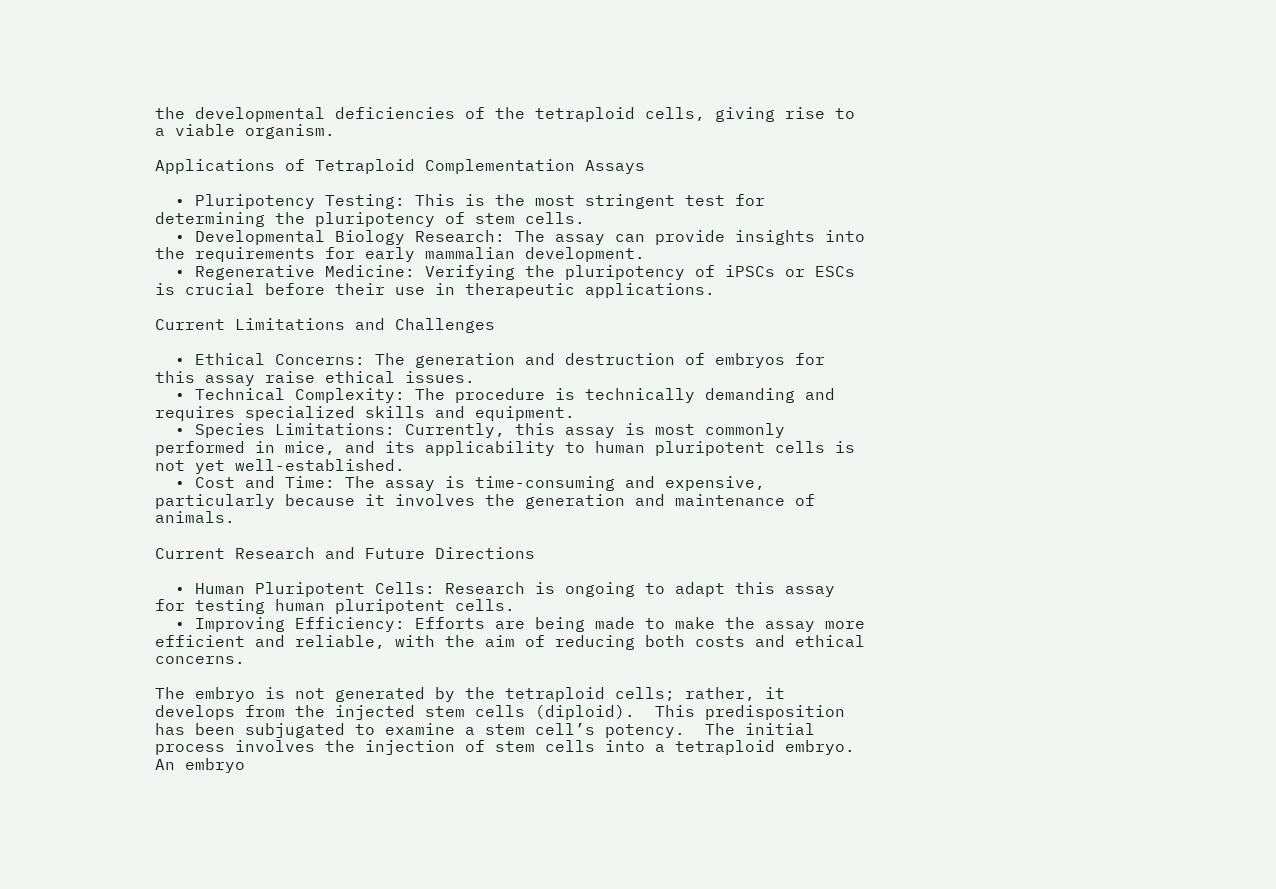the developmental deficiencies of the tetraploid cells, giving rise to a viable organism.

Applications of Tetraploid Complementation Assays

  • Pluripotency Testing: This is the most stringent test for determining the pluripotency of stem cells.
  • Developmental Biology Research: The assay can provide insights into the requirements for early mammalian development.
  • Regenerative Medicine: Verifying the pluripotency of iPSCs or ESCs is crucial before their use in therapeutic applications.

Current Limitations and Challenges

  • Ethical Concerns: The generation and destruction of embryos for this assay raise ethical issues.
  • Technical Complexity: The procedure is technically demanding and requires specialized skills and equipment.
  • Species Limitations: Currently, this assay is most commonly performed in mice, and its applicability to human pluripotent cells is not yet well-established.
  • Cost and Time: The assay is time-consuming and expensive, particularly because it involves the generation and maintenance of animals.

Current Research and Future Directions

  • Human Pluripotent Cells: Research is ongoing to adapt this assay for testing human pluripotent cells.
  • Improving Efficiency: Efforts are being made to make the assay more efficient and reliable, with the aim of reducing both costs and ethical concerns.

The embryo is not generated by the tetraploid cells; rather, it develops from the injected stem cells (diploid).  This predisposition has been subjugated to examine a stem cell’s potency.  The initial process involves the injection of stem cells into a tetraploid embryo.  An embryo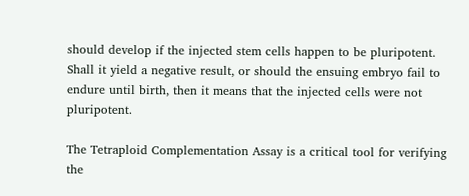should develop if the injected stem cells happen to be pluripotent.  Shall it yield a negative result, or should the ensuing embryo fail to endure until birth, then it means that the injected cells were not pluripotent.

The Tetraploid Complementation Assay is a critical tool for verifying the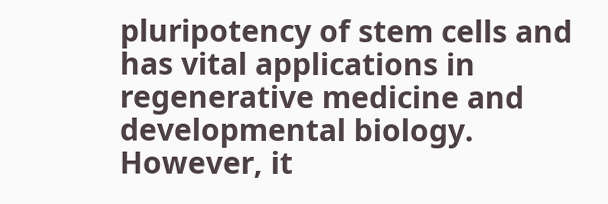pluripotency of stem cells and has vital applications in regenerative medicine and developmental biology. However, it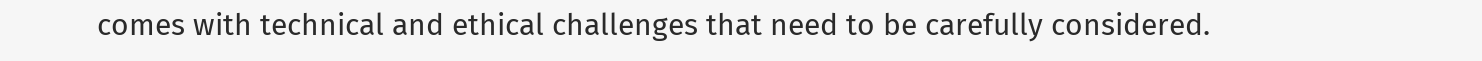comes with technical and ethical challenges that need to be carefully considered.